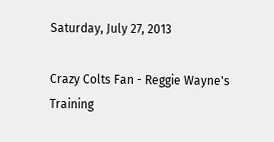Saturday, July 27, 2013

Crazy Colts Fan - Reggie Wayne's Training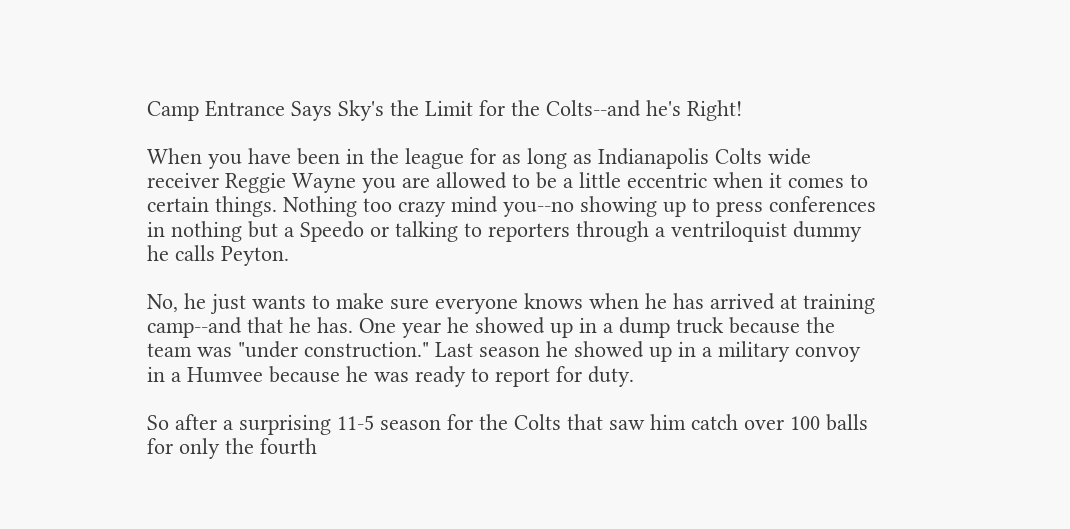Camp Entrance Says Sky's the Limit for the Colts--and he's Right!

When you have been in the league for as long as Indianapolis Colts wide receiver Reggie Wayne you are allowed to be a little eccentric when it comes to certain things. Nothing too crazy mind you--no showing up to press conferences in nothing but a Speedo or talking to reporters through a ventriloquist dummy he calls Peyton.

No, he just wants to make sure everyone knows when he has arrived at training camp--and that he has. One year he showed up in a dump truck because the team was "under construction." Last season he showed up in a military convoy in a Humvee because he was ready to report for duty.

So after a surprising 11-5 season for the Colts that saw him catch over 100 balls for only the fourth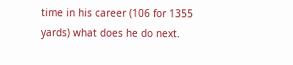time in his career (106 for 1355 yards) what does he do next.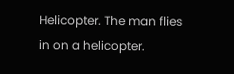Helicopter. The man flies in on a helicopter.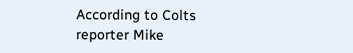According to Colts reporter Mike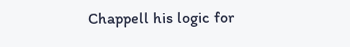Chappell his logic for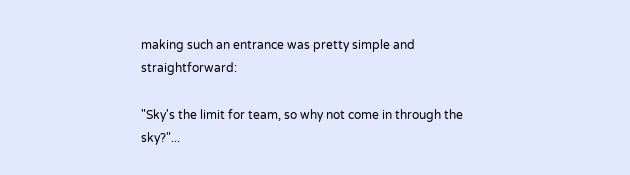making such an entrance was pretty simple and straightforward:

"Sky's the limit for team, so why not come in through the sky?"...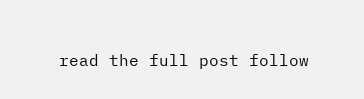read the full post follow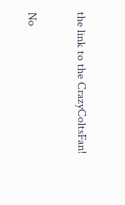the link to the CrazyColtsFan!

No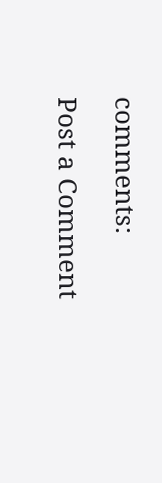comments:

Post a Comment